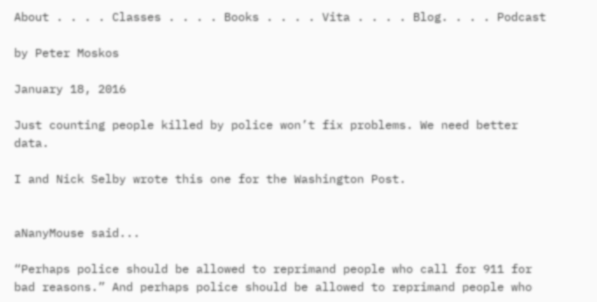About . . . . Classes . . . . Books . . . . Vita . . . . Blog. . . . Podcast

by Peter Moskos

January 18, 2016

Just counting people killed by police won’t fix problems. We need better data.

I and Nick Selby wrote this one for the Washington Post.


aNanyMouse said...

“Perhaps police should be allowed to reprimand people who call for 911 for bad reasons.” And perhaps police should be allowed to reprimand people who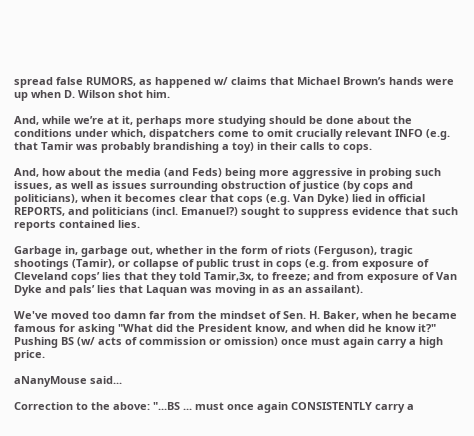spread false RUMORS, as happened w/ claims that Michael Brown’s hands were up when D. Wilson shot him.

And, while we’re at it, perhaps more studying should be done about the conditions under which, dispatchers come to omit crucially relevant INFO (e.g. that Tamir was probably brandishing a toy) in their calls to cops.

And, how about the media (and Feds) being more aggressive in probing such issues, as well as issues surrounding obstruction of justice (by cops and politicians), when it becomes clear that cops (e.g. Van Dyke) lied in official REPORTS, and politicians (incl. Emanuel?) sought to suppress evidence that such reports contained lies.

Garbage in, garbage out, whether in the form of riots (Ferguson), tragic shootings (Tamir), or collapse of public trust in cops (e.g. from exposure of Cleveland cops’ lies that they told Tamir,3x, to freeze; and from exposure of Van Dyke and pals’ lies that Laquan was moving in as an assailant).

We've moved too damn far from the mindset of Sen. H. Baker, when he became famous for asking "What did the President know, and when did he know it?" Pushing BS (w/ acts of commission or omission) once must again carry a high price.

aNanyMouse said...

Correction to the above: "...BS ... must once again CONSISTENTLY carry a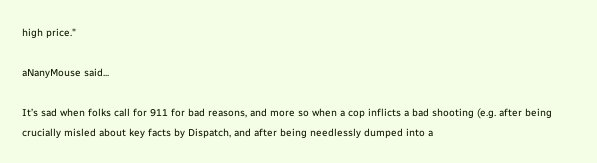high price."

aNanyMouse said...

It’s sad when folks call for 911 for bad reasons, and more so when a cop inflicts a bad shooting (e.g. after being crucially misled about key facts by Dispatch, and after being needlessly dumped into a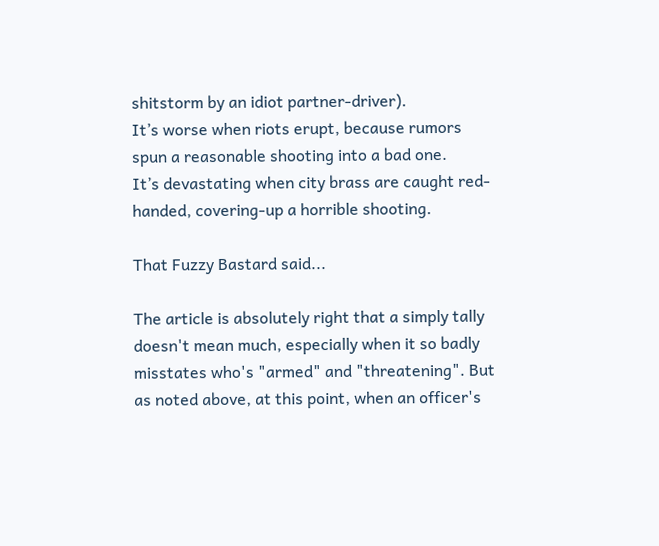shitstorm by an idiot partner-driver).
It’s worse when riots erupt, because rumors spun a reasonable shooting into a bad one.
It’s devastating when city brass are caught red-handed, covering-up a horrible shooting.

That Fuzzy Bastard said...

The article is absolutely right that a simply tally doesn't mean much, especially when it so badly misstates who's "armed" and "threatening". But as noted above, at this point, when an officer's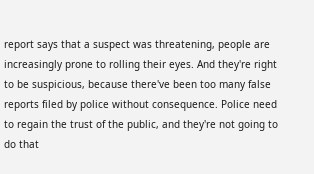report says that a suspect was threatening, people are increasingly prone to rolling their eyes. And they're right to be suspicious, because there've been too many false reports filed by police without consequence. Police need to regain the trust of the public, and they're not going to do that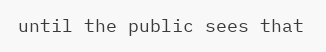until the public sees that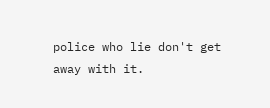police who lie don't get away with it.